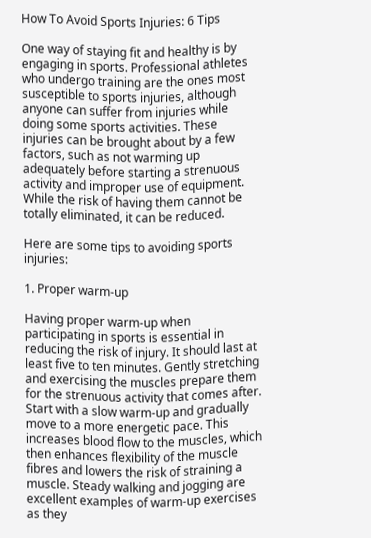How To Avoid Sports Injuries: 6 Tips

One way of staying fit and healthy is by engaging in sports. Professional athletes who undergo training are the ones most susceptible to sports injuries, although anyone can suffer from injuries while doing some sports activities. These injuries can be brought about by a few factors, such as not warming up adequately before starting a strenuous activity and improper use of equipment. While the risk of having them cannot be totally eliminated, it can be reduced.

Here are some tips to avoiding sports injuries:

1. Proper warm-up

Having proper warm-up when participating in sports is essential in reducing the risk of injury. It should last at least five to ten minutes. Gently stretching and exercising the muscles prepare them for the strenuous activity that comes after. Start with a slow warm-up and gradually move to a more energetic pace. This increases blood flow to the muscles, which then enhances flexibility of the muscle fibres and lowers the risk of straining a muscle. Steady walking and jogging are excellent examples of warm-up exercises as they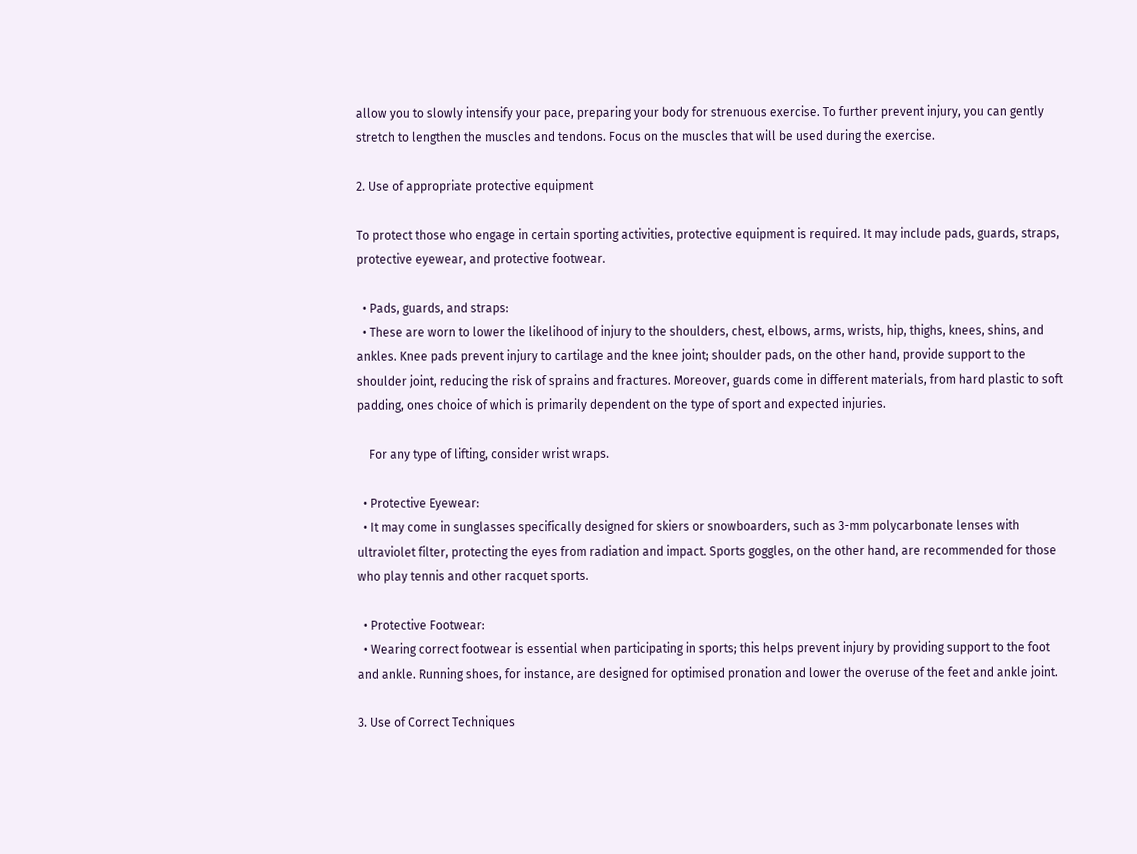allow you to slowly intensify your pace, preparing your body for strenuous exercise. To further prevent injury, you can gently stretch to lengthen the muscles and tendons. Focus on the muscles that will be used during the exercise.

2. Use of appropriate protective equipment

To protect those who engage in certain sporting activities, protective equipment is required. It may include pads, guards, straps, protective eyewear, and protective footwear.

  • Pads, guards, and straps:
  • These are worn to lower the likelihood of injury to the shoulders, chest, elbows, arms, wrists, hip, thighs, knees, shins, and ankles. Knee pads prevent injury to cartilage and the knee joint; shoulder pads, on the other hand, provide support to the shoulder joint, reducing the risk of sprains and fractures. Moreover, guards come in different materials, from hard plastic to soft padding, ones choice of which is primarily dependent on the type of sport and expected injuries.

    For any type of lifting, consider wrist wraps.

  • Protective Eyewear:
  • It may come in sunglasses specifically designed for skiers or snowboarders, such as 3-mm polycarbonate lenses with ultraviolet filter, protecting the eyes from radiation and impact. Sports goggles, on the other hand, are recommended for those who play tennis and other racquet sports.

  • Protective Footwear:
  • Wearing correct footwear is essential when participating in sports; this helps prevent injury by providing support to the foot and ankle. Running shoes, for instance, are designed for optimised pronation and lower the overuse of the feet and ankle joint.

3. Use of Correct Techniques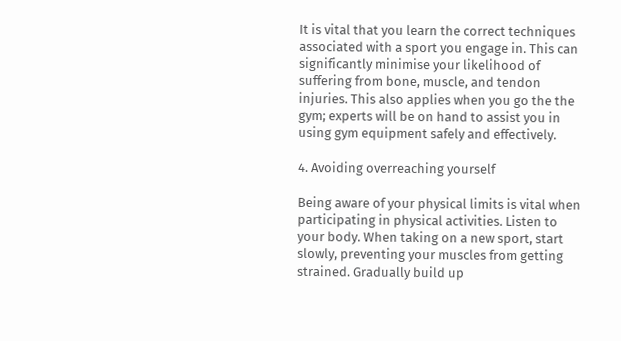It is vital that you learn the correct techniques associated with a sport you engage in. This can significantly minimise your likelihood of suffering from bone, muscle, and tendon injuries. This also applies when you go the the gym; experts will be on hand to assist you in using gym equipment safely and effectively.

4. Avoiding overreaching yourself

Being aware of your physical limits is vital when participating in physical activities. Listen to your body. When taking on a new sport, start slowly, preventing your muscles from getting strained. Gradually build up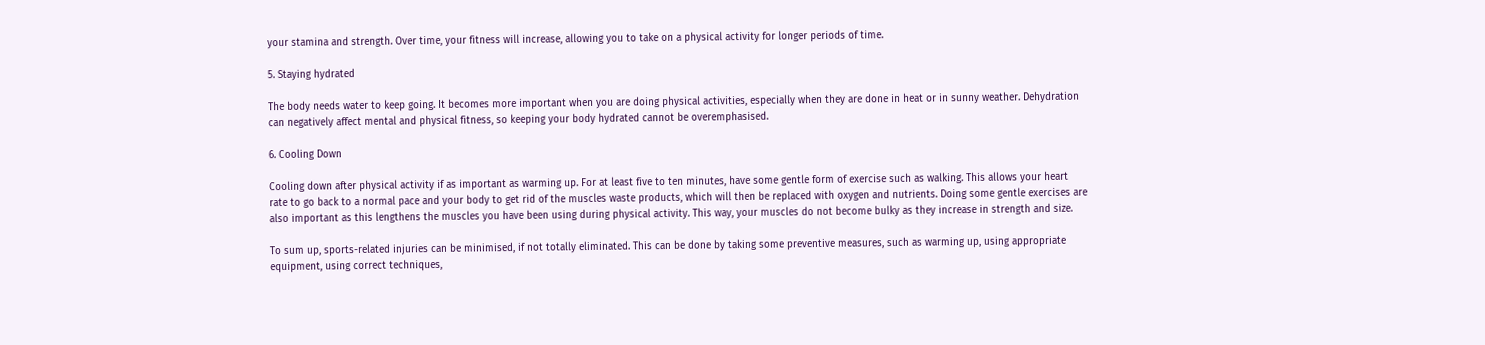your stamina and strength. Over time, your fitness will increase, allowing you to take on a physical activity for longer periods of time.

5. Staying hydrated

The body needs water to keep going. It becomes more important when you are doing physical activities, especially when they are done in heat or in sunny weather. Dehydration can negatively affect mental and physical fitness, so keeping your body hydrated cannot be overemphasised.

6. Cooling Down

Cooling down after physical activity if as important as warming up. For at least five to ten minutes, have some gentle form of exercise such as walking. This allows your heart rate to go back to a normal pace and your body to get rid of the muscles waste products, which will then be replaced with oxygen and nutrients. Doing some gentle exercises are also important as this lengthens the muscles you have been using during physical activity. This way, your muscles do not become bulky as they increase in strength and size.

To sum up, sports-related injuries can be minimised, if not totally eliminated. This can be done by taking some preventive measures, such as warming up, using appropriate equipment, using correct techniques,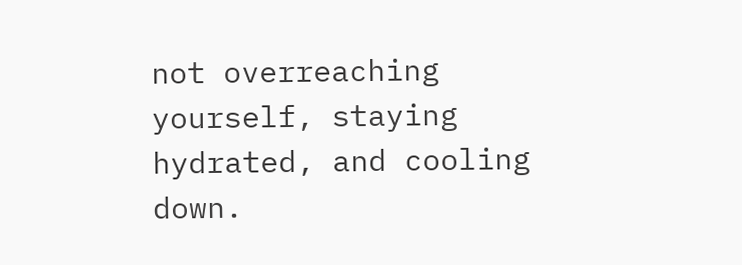not overreaching yourself, staying hydrated, and cooling down.